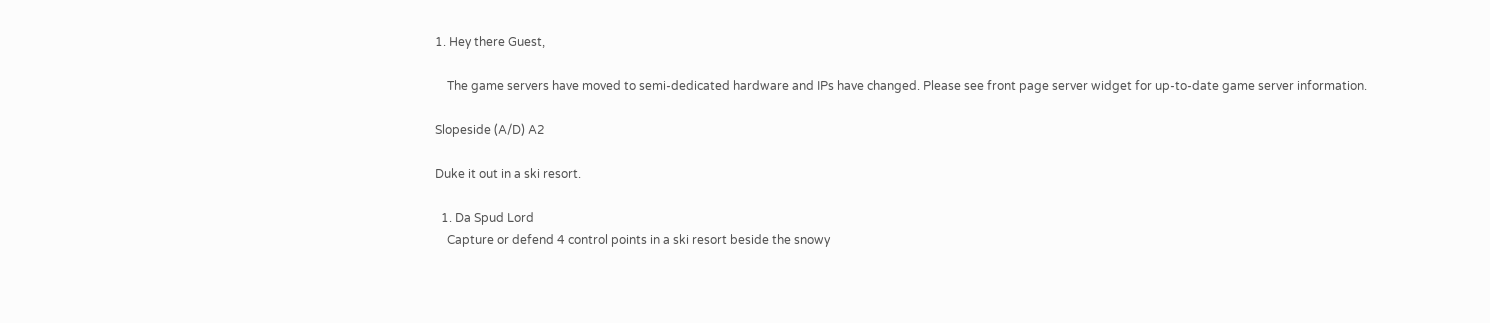1. Hey there Guest,

    The game servers have moved to semi-dedicated hardware and IPs have changed. Please see front page server widget for up-to-date game server information.

Slopeside (A/D) A2

Duke it out in a ski resort.

  1. Da Spud Lord
    Capture or defend 4 control points in a ski resort beside the snowy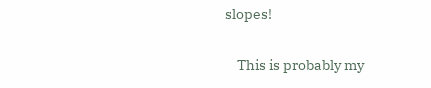slopes!

    This is probably my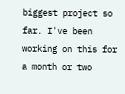biggest project so far. I've been working on this for a month or two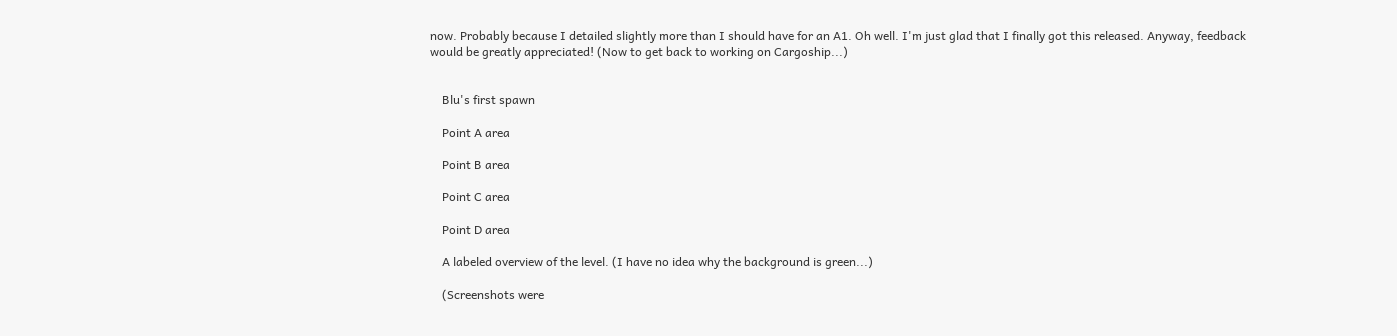now. Probably because I detailed slightly more than I should have for an A1. Oh well. I'm just glad that I finally got this released. Anyway, feedback would be greatly appreciated! (Now to get back to working on Cargoship...)


    Blu's first spawn

    Point A area

    Point B area

    Point C area

    Point D area

    A labeled overview of the level. (I have no idea why the background is green...)

    (Screenshots were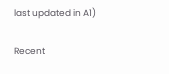last updated in A1)

Recent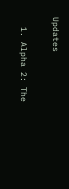Updates

  1. Alpha 2: The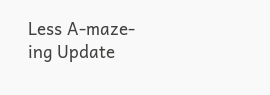Less A-maze-ing Update